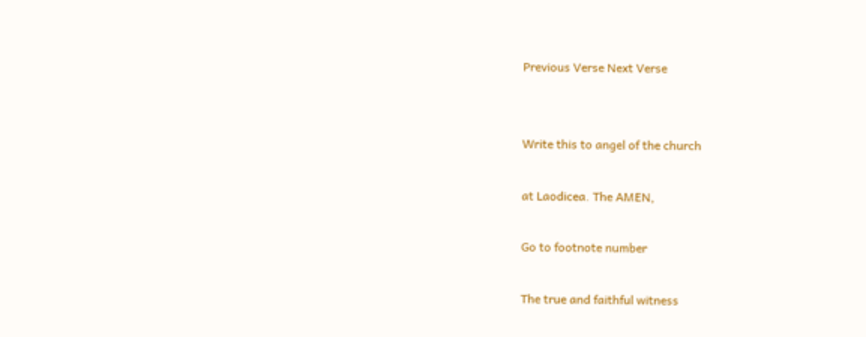Previous Verse Next Verse


Write this to angel of the church

at Laodicea. The AMEN,

Go to footnote number

The true and faithful witness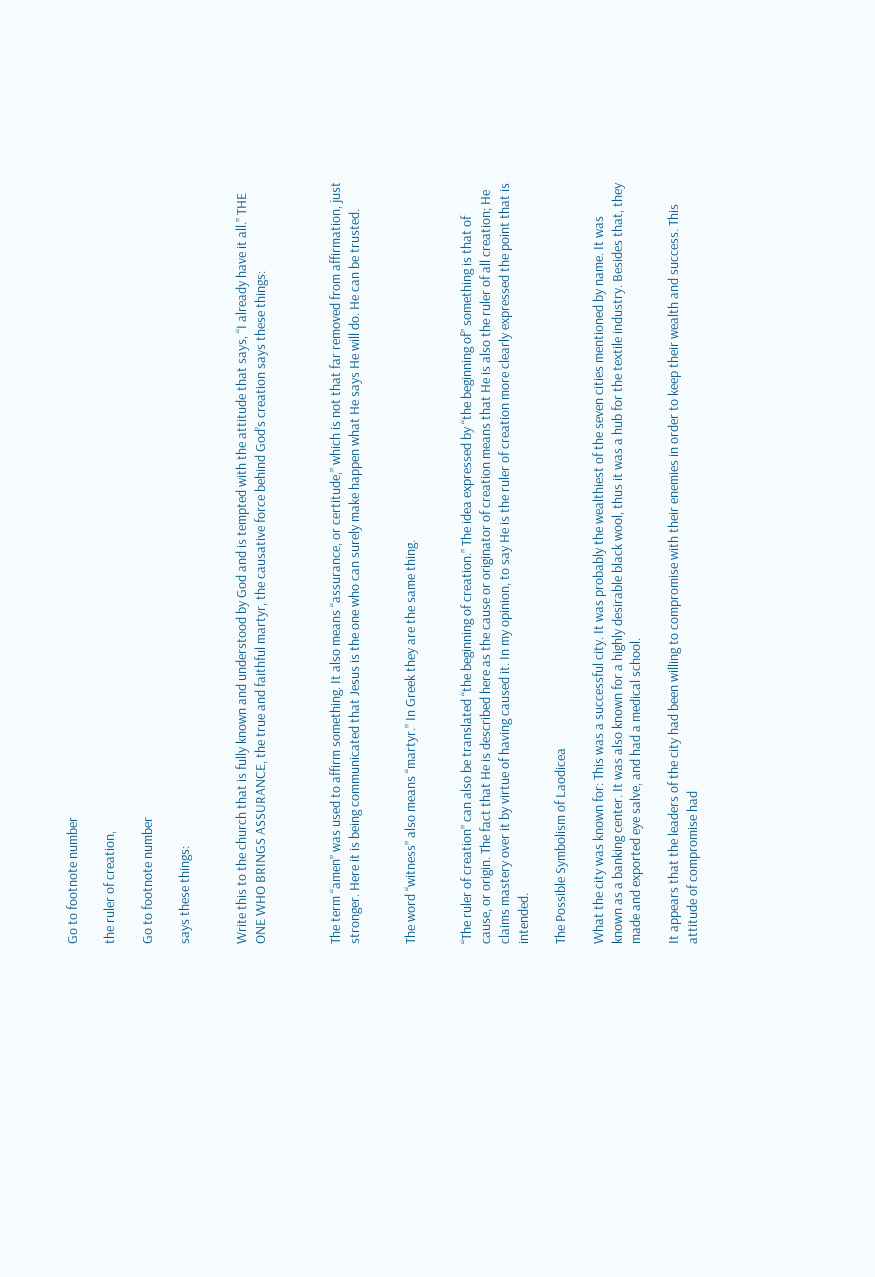Go to footnote number

the ruler of creation,

Go to footnote number

says these things:


Write this to the church that is fully known and understood by God and is tempted with the attitude that says, “I already have it all.” THE ONE WHO BRINGS ASSURANCE, the true and faithful martyr, the causative force behind God’s creation says these things:



The term “amen” was used to affirm something. It also means “assurance, or certitude,” which is not that far removed from affirmation, just stronger. Here it is being communicated that Jesus is the one who can surely make happen what He says He will do. He can be trusted.


The word “witness” also means “martyr.” In Greek they are the same thing.


“The ruler of creation” can also be translated “the beginning of creation.” The idea expressed by “the beginning of” something is that of cause, or origin. The fact that He is described here as the cause or originator of creation means that He is also the ruler of all creation; He claims mastery over it by virtue of having caused it. In my opinion, to say He is the ruler of creation more clearly expressed the point that is intended.

The Possible Symbolism of Laodicea

What the city was known for: This was a successful city. It was probably the wealthiest of the seven cities mentioned by name. It was known as a banking center. It was also known for a highly desirable black wool, thus it was a hub for the textile industry. Besides that, they made and exported eye salve, and had a medical school.

It appears that the leaders of the city had been willing to compromise with their enemies in order to keep their wealth and success. This attitude of compromise had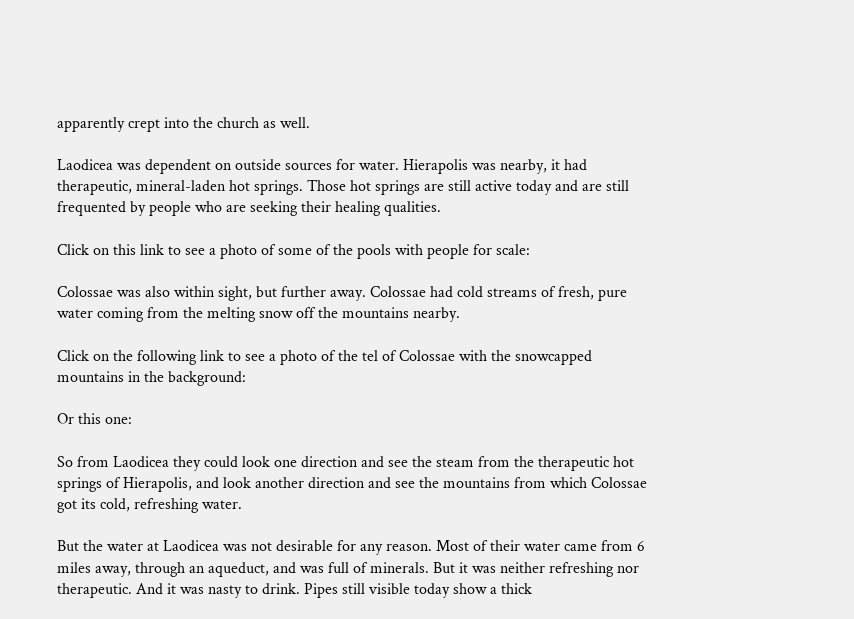apparently crept into the church as well.

Laodicea was dependent on outside sources for water. Hierapolis was nearby, it had therapeutic, mineral-laden hot springs. Those hot springs are still active today and are still frequented by people who are seeking their healing qualities.

Click on this link to see a photo of some of the pools with people for scale:

Colossae was also within sight, but further away. Colossae had cold streams of fresh, pure water coming from the melting snow off the mountains nearby.

Click on the following link to see a photo of the tel of Colossae with the snowcapped mountains in the background:

Or this one:

So from Laodicea they could look one direction and see the steam from the therapeutic hot springs of Hierapolis, and look another direction and see the mountains from which Colossae got its cold, refreshing water.

But the water at Laodicea was not desirable for any reason. Most of their water came from 6 miles away, through an aqueduct, and was full of minerals. But it was neither refreshing nor therapeutic. And it was nasty to drink. Pipes still visible today show a thick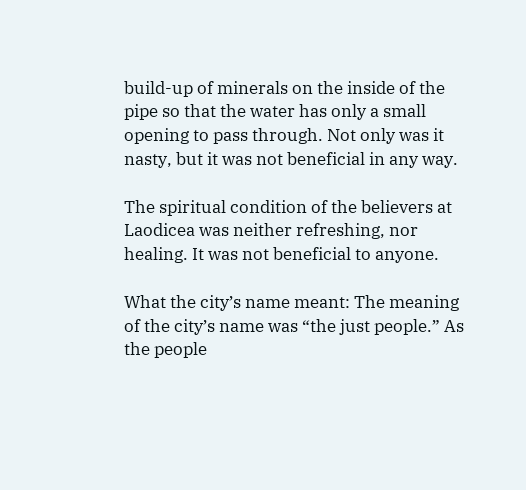build-up of minerals on the inside of the pipe so that the water has only a small opening to pass through. Not only was it nasty, but it was not beneficial in any way.

The spiritual condition of the believers at Laodicea was neither refreshing, nor healing. It was not beneficial to anyone.

What the city’s name meant: The meaning of the city’s name was “the just people.” As the people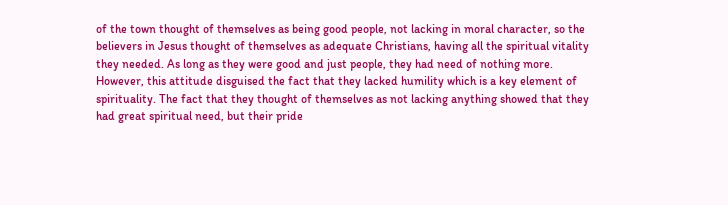of the town thought of themselves as being good people, not lacking in moral character, so the believers in Jesus thought of themselves as adequate Christians, having all the spiritual vitality they needed. As long as they were good and just people, they had need of nothing more. However, this attitude disguised the fact that they lacked humility which is a key element of spirituality. The fact that they thought of themselves as not lacking anything showed that they had great spiritual need, but their pride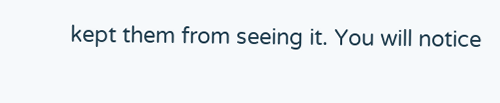kept them from seeing it. You will notice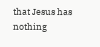that Jesus has nothing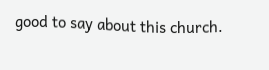good to say about this church.